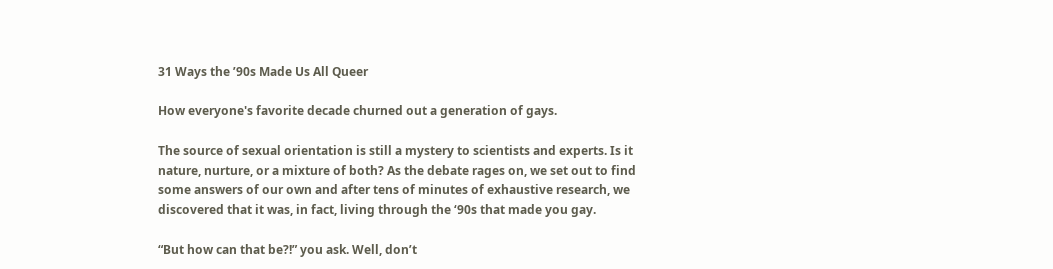31 Ways the ’90s Made Us All Queer

How everyone's favorite decade churned out a generation of gays.

The source of sexual orientation is still a mystery to scientists and experts. Is it nature, nurture, or a mixture of both? As the debate rages on, we set out to find some answers of our own and after tens of minutes of exhaustive research, we discovered that it was, in fact, living through the ‘90s that made you gay.

“But how can that be?!” you ask. Well, don’t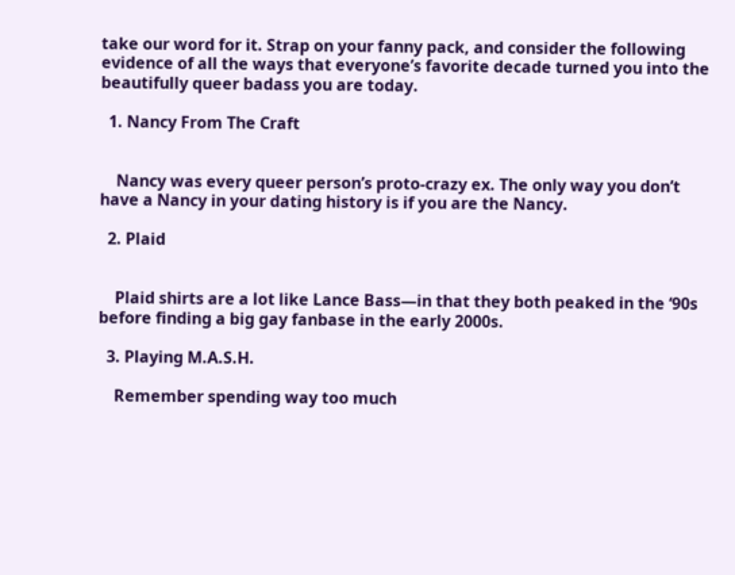take our word for it. Strap on your fanny pack, and consider the following evidence of all the ways that everyone’s favorite decade turned you into the beautifully queer badass you are today.

  1. Nancy From The Craft


    Nancy was every queer person’s proto-crazy ex. The only way you don’t have a Nancy in your dating history is if you are the Nancy.

  2. Plaid


    Plaid shirts are a lot like Lance Bass—in that they both peaked in the ‘90s before finding a big gay fanbase in the early 2000s.

  3. Playing M.A.S.H.

    Remember spending way too much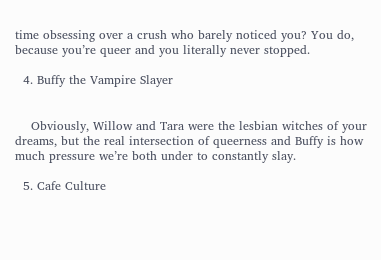time obsessing over a crush who barely noticed you? You do, because you’re queer and you literally never stopped.

  4. Buffy the Vampire Slayer


    Obviously, Willow and Tara were the lesbian witches of your dreams, but the real intersection of queerness and Buffy is how much pressure we’re both under to constantly slay.

  5. Cafe Culture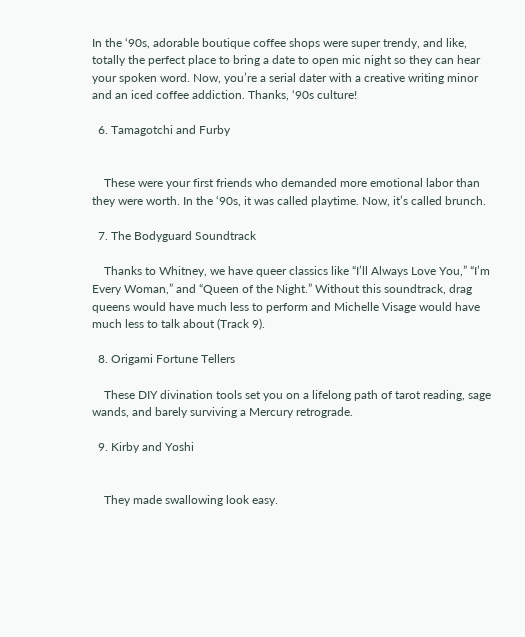In the ‘90s, adorable boutique coffee shops were super trendy, and like, totally the perfect place to bring a date to open mic night so they can hear your spoken word. Now, you’re a serial dater with a creative writing minor and an iced coffee addiction. Thanks, ‘90s culture!

  6. Tamagotchi and Furby


    These were your first friends who demanded more emotional labor than they were worth. In the ‘90s, it was called playtime. Now, it’s called brunch.

  7. The Bodyguard Soundtrack

    Thanks to Whitney, we have queer classics like “I’ll Always Love You,” “I’m Every Woman,” and “Queen of the Night.” Without this soundtrack, drag queens would have much less to perform and Michelle Visage would have much less to talk about (Track 9).

  8. Origami Fortune Tellers

    These DIY divination tools set you on a lifelong path of tarot reading, sage wands, and barely surviving a Mercury retrograde.

  9. Kirby and Yoshi


    They made swallowing look easy.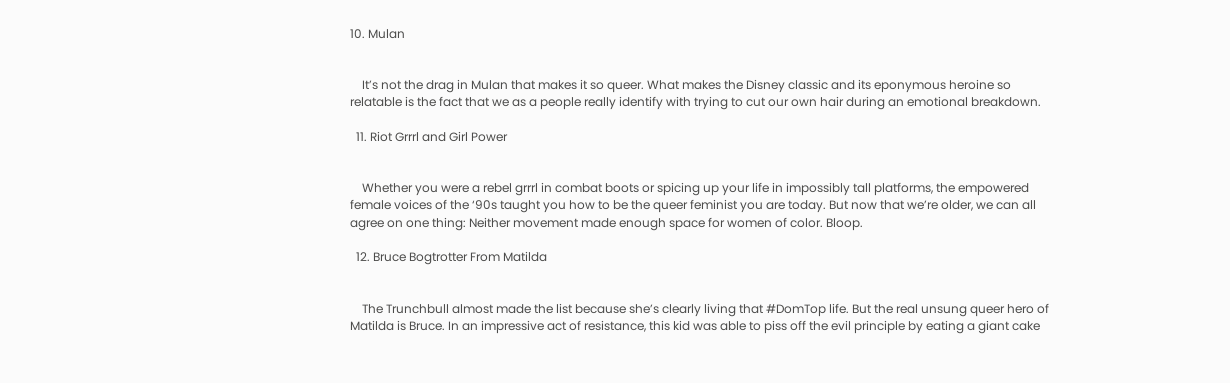10. Mulan


    It’s not the drag in Mulan that makes it so queer. What makes the Disney classic and its eponymous heroine so relatable is the fact that we as a people really identify with trying to cut our own hair during an emotional breakdown.

  11. Riot Grrrl and Girl Power


    Whether you were a rebel grrrl in combat boots or spicing up your life in impossibly tall platforms, the empowered female voices of the ‘90s taught you how to be the queer feminist you are today. But now that we’re older, we can all agree on one thing: Neither movement made enough space for women of color. Bloop.

  12. Bruce Bogtrotter From Matilda


    The Trunchbull almost made the list because she’s clearly living that #DomTop life. But the real unsung queer hero of Matilda is Bruce. In an impressive act of resistance, this kid was able to piss off the evil principle by eating a giant cake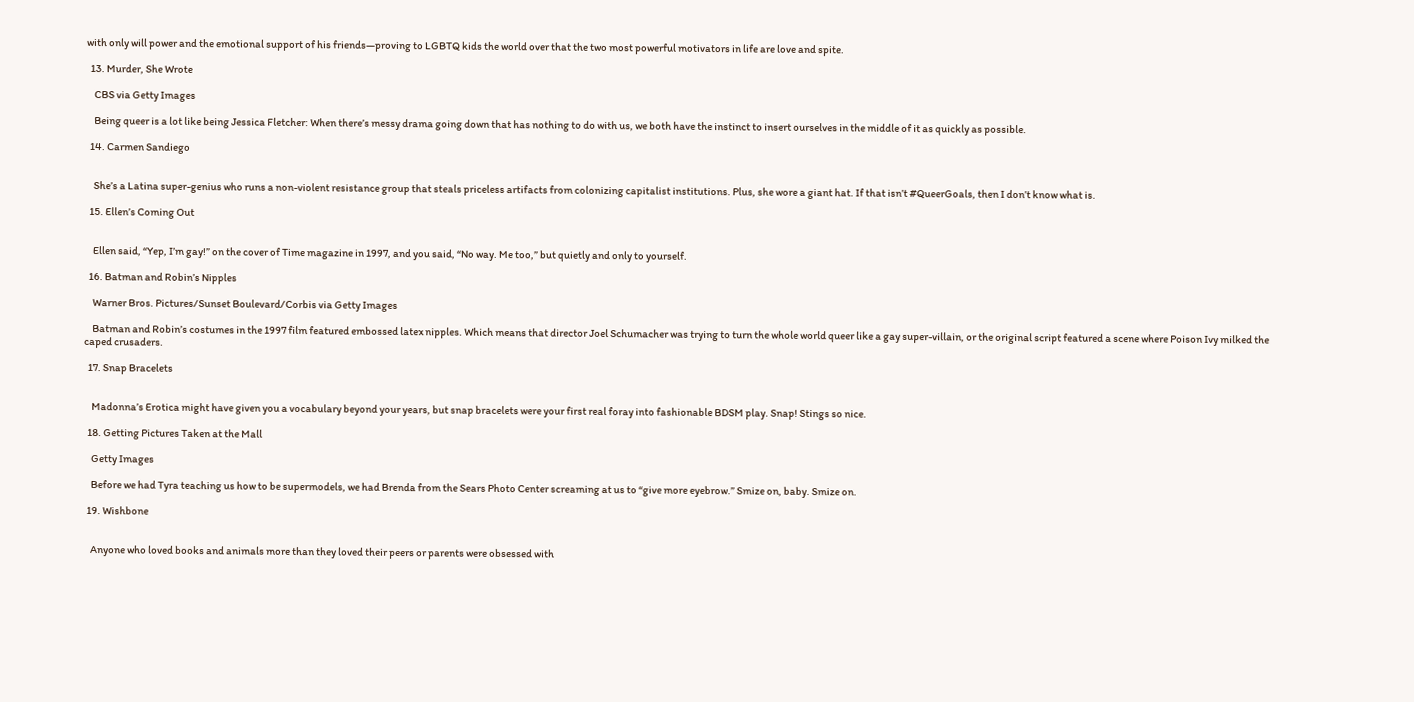with only will power and the emotional support of his friends—proving to LGBTQ kids the world over that the two most powerful motivators in life are love and spite.

  13. Murder, She Wrote

    CBS via Getty Images

    Being queer is a lot like being Jessica Fletcher: When there’s messy drama going down that has nothing to do with us, we both have the instinct to insert ourselves in the middle of it as quickly as possible.

  14. Carmen Sandiego


    She’s a Latina super-genius who runs a non-violent resistance group that steals priceless artifacts from colonizing capitalist institutions. Plus, she wore a giant hat. If that isn’t #QueerGoals, then I don’t know what is.

  15. Ellen’s Coming Out


    Ellen said, “Yep, I’m gay!” on the cover of Time magazine in 1997, and you said, “No way. Me too,” but quietly and only to yourself.

  16. Batman and Robin’s Nipples

    Warner Bros. Pictures/Sunset Boulevard/Corbis via Getty Images

    Batman and Robin’s costumes in the 1997 film featured embossed latex nipples. Which means that director Joel Schumacher was trying to turn the whole world queer like a gay super-villain, or the original script featured a scene where Poison Ivy milked the caped crusaders.

  17. Snap Bracelets


    Madonna’s Erotica might have given you a vocabulary beyond your years, but snap bracelets were your first real foray into fashionable BDSM play. Snap! Stings so nice.

  18. Getting Pictures Taken at the Mall

    Getty Images

    Before we had Tyra teaching us how to be supermodels, we had Brenda from the Sears Photo Center screaming at us to “give more eyebrow.” Smize on, baby. Smize on.

  19. Wishbone


    Anyone who loved books and animals more than they loved their peers or parents were obsessed with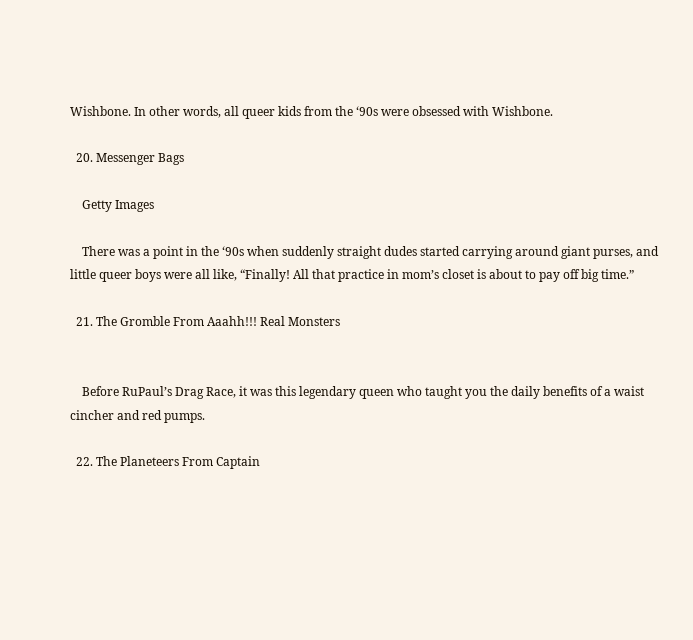Wishbone. In other words, all queer kids from the ‘90s were obsessed with Wishbone.

  20. Messenger Bags

    Getty Images

    There was a point in the ‘90s when suddenly straight dudes started carrying around giant purses, and little queer boys were all like, “Finally! All that practice in mom’s closet is about to pay off big time.”

  21. The Gromble From Aaahh!!! Real Monsters


    Before RuPaul’s Drag Race, it was this legendary queen who taught you the daily benefits of a waist cincher and red pumps.

  22. The Planeteers From Captain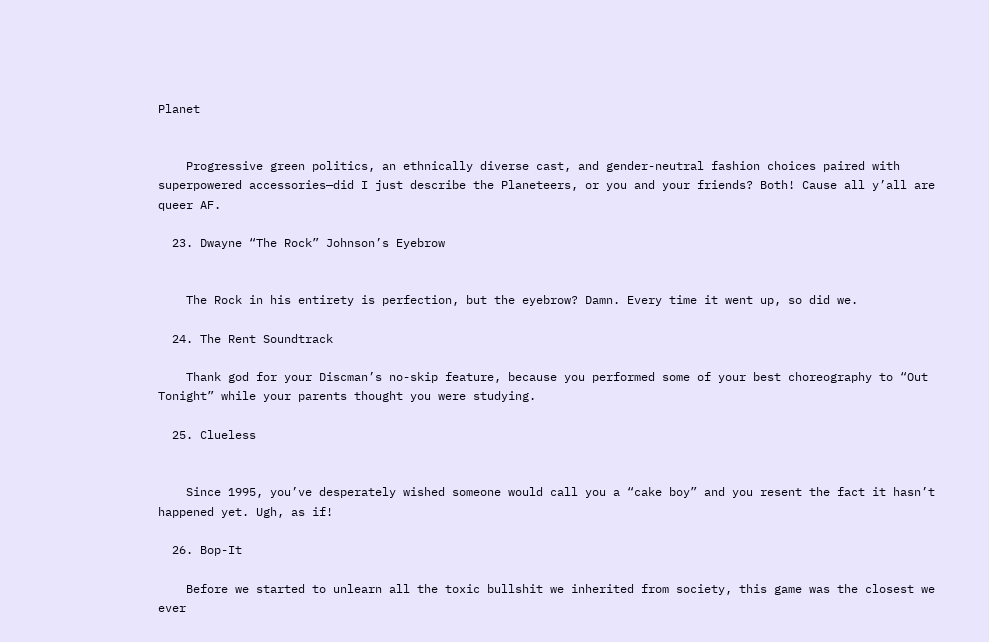Planet


    Progressive green politics, an ethnically diverse cast, and gender-neutral fashion choices paired with superpowered accessories—did I just describe the Planeteers, or you and your friends? Both! Cause all y’all are queer AF.

  23. Dwayne “The Rock” Johnson’s Eyebrow


    The Rock in his entirety is perfection, but the eyebrow? Damn. Every time it went up, so did we.

  24. The Rent Soundtrack

    Thank god for your Discman’s no-skip feature, because you performed some of your best choreography to “Out Tonight” while your parents thought you were studying.

  25. Clueless


    Since 1995, you’ve desperately wished someone would call you a “cake boy” and you resent the fact it hasn’t happened yet. Ugh, as if!

  26. Bop-It

    Before we started to unlearn all the toxic bullshit we inherited from society, this game was the closest we ever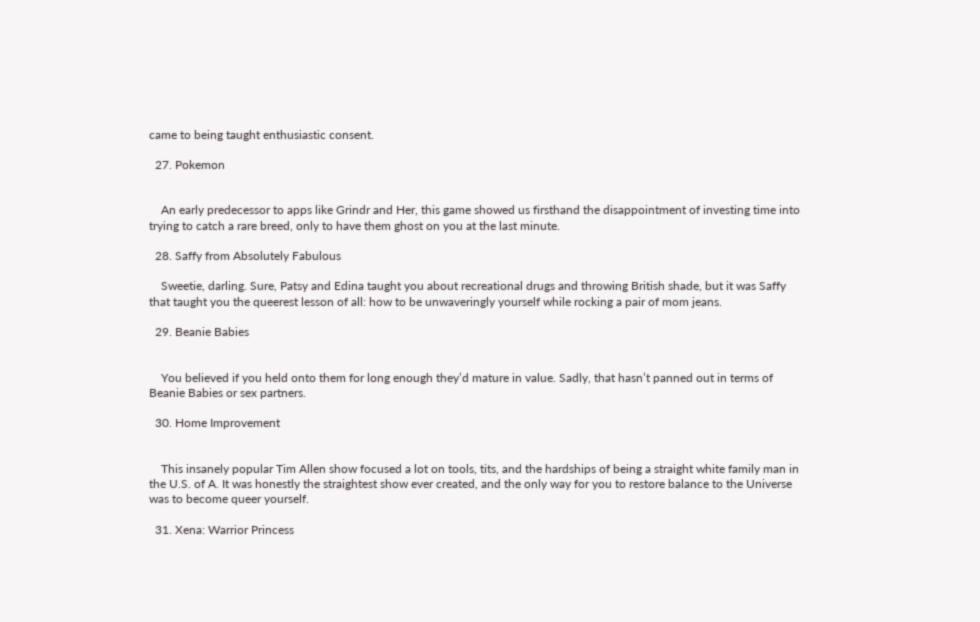came to being taught enthusiastic consent.

  27. Pokemon


    An early predecessor to apps like Grindr and Her, this game showed us firsthand the disappointment of investing time into trying to catch a rare breed, only to have them ghost on you at the last minute.

  28. Saffy from Absolutely Fabulous

    Sweetie, darling. Sure, Patsy and Edina taught you about recreational drugs and throwing British shade, but it was Saffy that taught you the queerest lesson of all: how to be unwaveringly yourself while rocking a pair of mom jeans.

  29. Beanie Babies


    You believed if you held onto them for long enough they’d mature in value. Sadly, that hasn’t panned out in terms of Beanie Babies or sex partners.

  30. Home Improvement


    This insanely popular Tim Allen show focused a lot on tools, tits, and the hardships of being a straight white family man in the U.S. of A. It was honestly the straightest show ever created, and the only way for you to restore balance to the Universe was to become queer yourself.

  31. Xena: Warrior Princess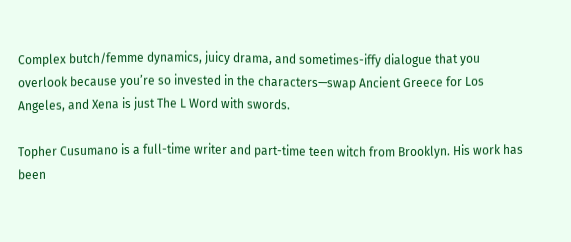Complex butch/femme dynamics, juicy drama, and sometimes-iffy dialogue that you overlook because you’re so invested in the characters—swap Ancient Greece for Los Angeles, and Xena is just The L Word with swords.

Topher Cusumano is a full-time writer and part-time teen witch from Brooklyn. His work has been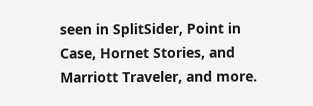seen in SplitSider, Point in Case, Hornet Stories, and Marriott Traveler, and more.